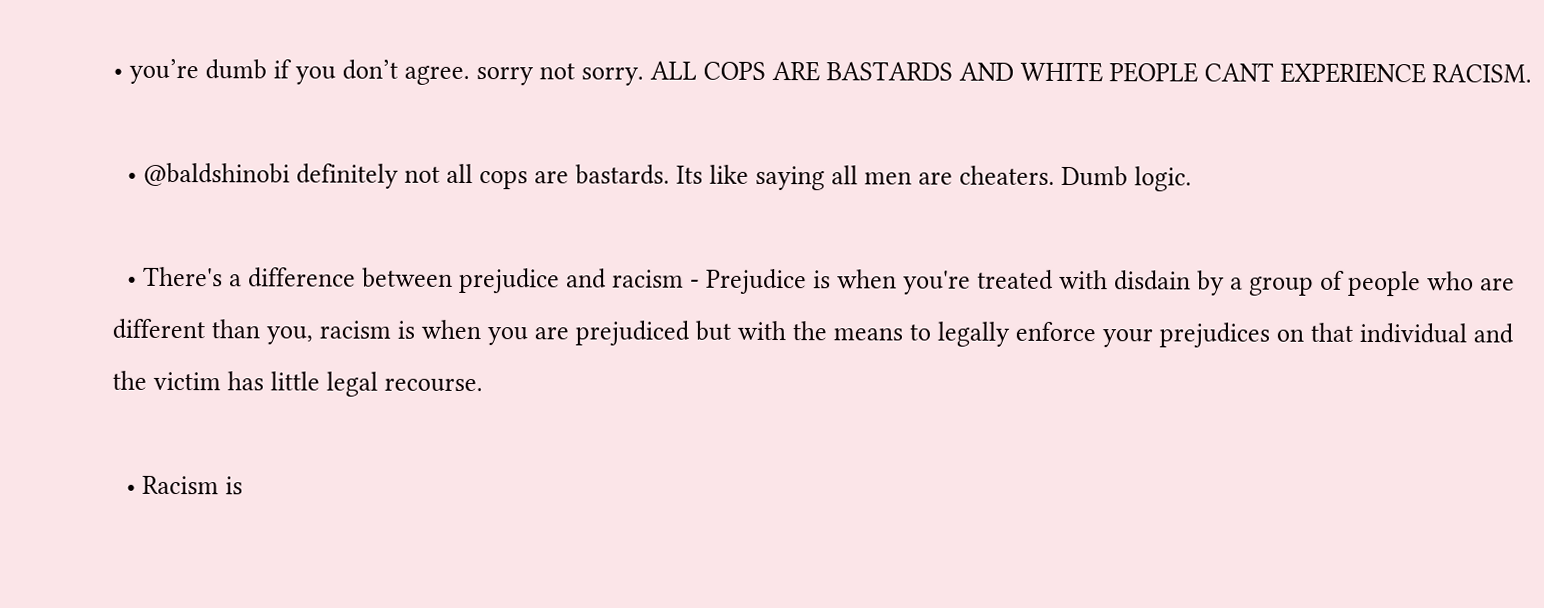• you’re dumb if you don’t agree. sorry not sorry. ALL COPS ARE BASTARDS AND WHITE PEOPLE CANT EXPERIENCE RACISM.

  • @baldshinobi definitely not all cops are bastards. Its like saying all men are cheaters. Dumb logic.

  • There's a difference between prejudice and racism - Prejudice is when you're treated with disdain by a group of people who are different than you, racism is when you are prejudiced but with the means to legally enforce your prejudices on that individual and the victim has little legal recourse.

  • Racism is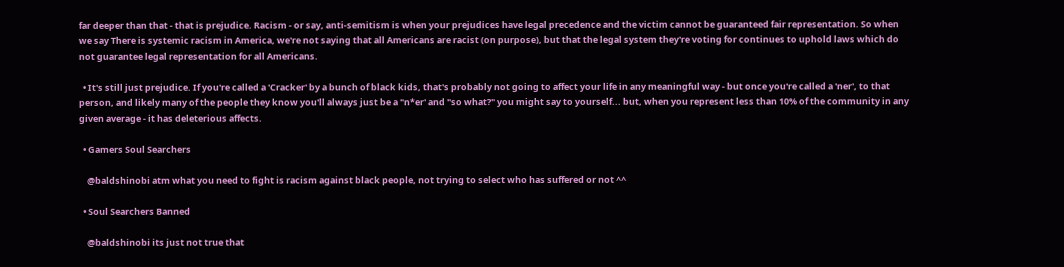far deeper than that - that is prejudice. Racism - or say, anti-semitism is when your prejudices have legal precedence and the victim cannot be guaranteed fair representation. So when we say There is systemic racism in America, we're not saying that all Americans are racist (on purpose), but that the legal system they're voting for continues to uphold laws which do not guarantee legal representation for all Americans.

  • It's still just prejudice. If you're called a 'Cracker' by a bunch of black kids, that's probably not going to affect your life in any meaningful way - but once you're called a 'ner', to that person, and likely many of the people they know you'll always just be a "n*er' and "so what?" you might say to yourself... but, when you represent less than 10% of the community in any given average - it has deleterious affects.

  • Gamers Soul Searchers

    @baldshinobi atm what you need to fight is racism against black people, not trying to select who has suffered or not ^^

  • Soul Searchers Banned

    @baldshinobi its just not true that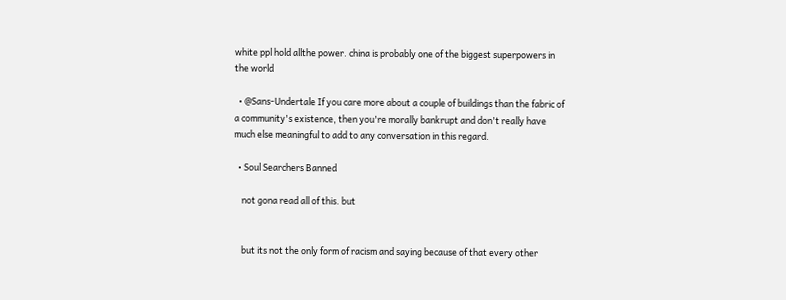white ppl hold allthe power. china is probably one of the biggest superpowers in the world

  • @Sans-Undertale If you care more about a couple of buildings than the fabric of a community's existence, then you're morally bankrupt and don't really have much else meaningful to add to any conversation in this regard.

  • Soul Searchers Banned

    not gona read all of this. but


    but its not the only form of racism and saying because of that every other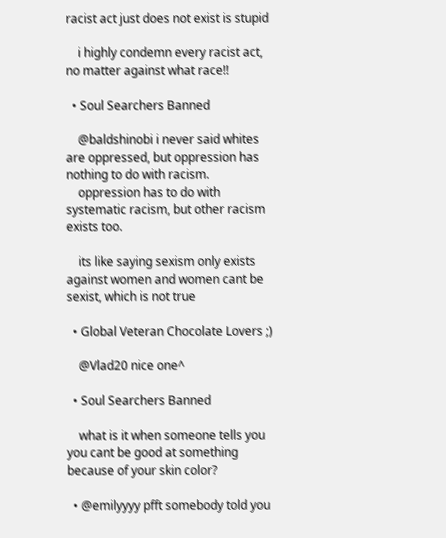racist act just does not exist is stupid

    i highly condemn every racist act, no matter against what race!!

  • Soul Searchers Banned

    @baldshinobi i never said whites are oppressed, but oppression has nothing to do with racism.
    oppression has to do with systematic racism, but other racism exists too.

    its like saying sexism only exists against women and women cant be sexist, which is not true

  • Global Veteran Chocolate Lovers ;)

    @Vlad20 nice one^

  • Soul Searchers Banned

    what is it when someone tells you you cant be good at something because of your skin color?

  • @emilyyyy pfft somebody told you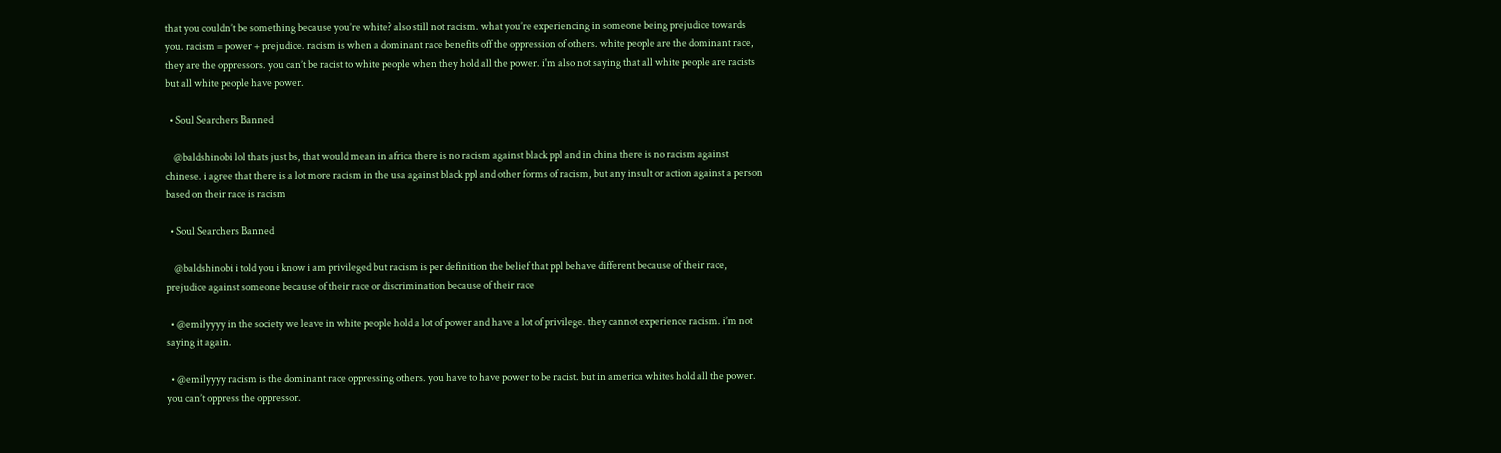that you couldn’t be something because you’re white? also still not racism. what you’re experiencing in someone being prejudice towards you. racism = power + prejudice. racism is when a dominant race benefits off the oppression of others. white people are the dominant race, they are the oppressors. you can’t be racist to white people when they hold all the power. i'm also not saying that all white people are racists but all white people have power.

  • Soul Searchers Banned

    @baldshinobi lol thats just bs, that would mean in africa there is no racism against black ppl and in china there is no racism against chinese. i agree that there is a lot more racism in the usa against black ppl and other forms of racism, but any insult or action against a person based on their race is racism

  • Soul Searchers Banned

    @baldshinobi i told you i know i am privileged but racism is per definition the belief that ppl behave different because of their race, prejudice against someone because of their race or discrimination because of their race

  • @emilyyyy in the society we leave in white people hold a lot of power and have a lot of privilege. they cannot experience racism. i’m not saying it again.

  • @emilyyyy racism is the dominant race oppressing others. you have to have power to be racist. but in america whites hold all the power. you can’t oppress the oppressor.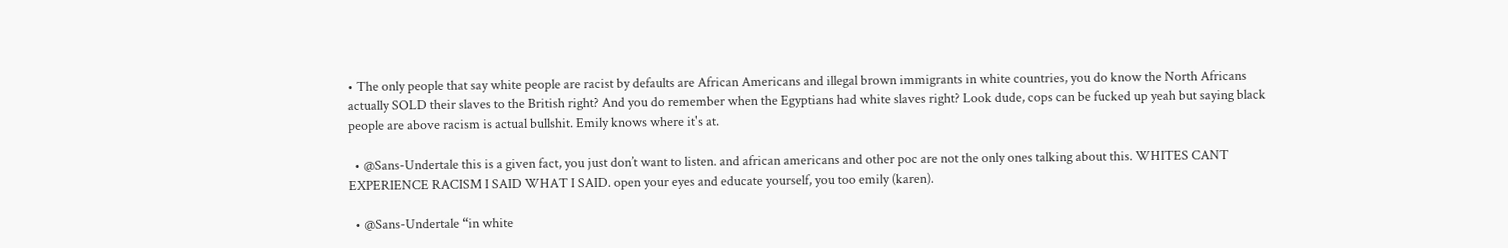• The only people that say white people are racist by defaults are African Americans and illegal brown immigrants in white countries, you do know the North Africans actually SOLD their slaves to the British right? And you do remember when the Egyptians had white slaves right? Look dude, cops can be fucked up yeah but saying black people are above racism is actual bullshit. Emily knows where it's at.

  • @Sans-Undertale this is a given fact, you just don’t want to listen. and african americans and other poc are not the only ones talking about this. WHITES CANT EXPERIENCE RACISM I SAID WHAT I SAID. open your eyes and educate yourself, you too emily (karen).

  • @Sans-Undertale “in white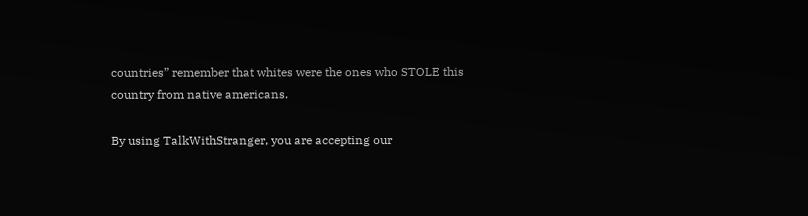countries” remember that whites were the ones who STOLE this country from native americans.

By using TalkWithStranger, you are accepting our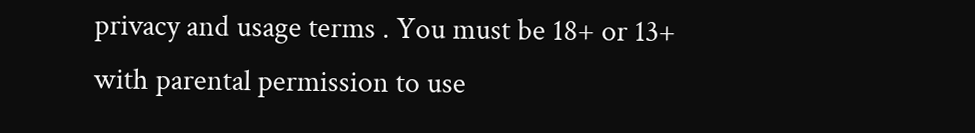privacy and usage terms . You must be 18+ or 13+ with parental permission to use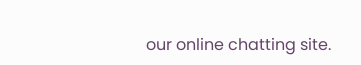our online chatting site.